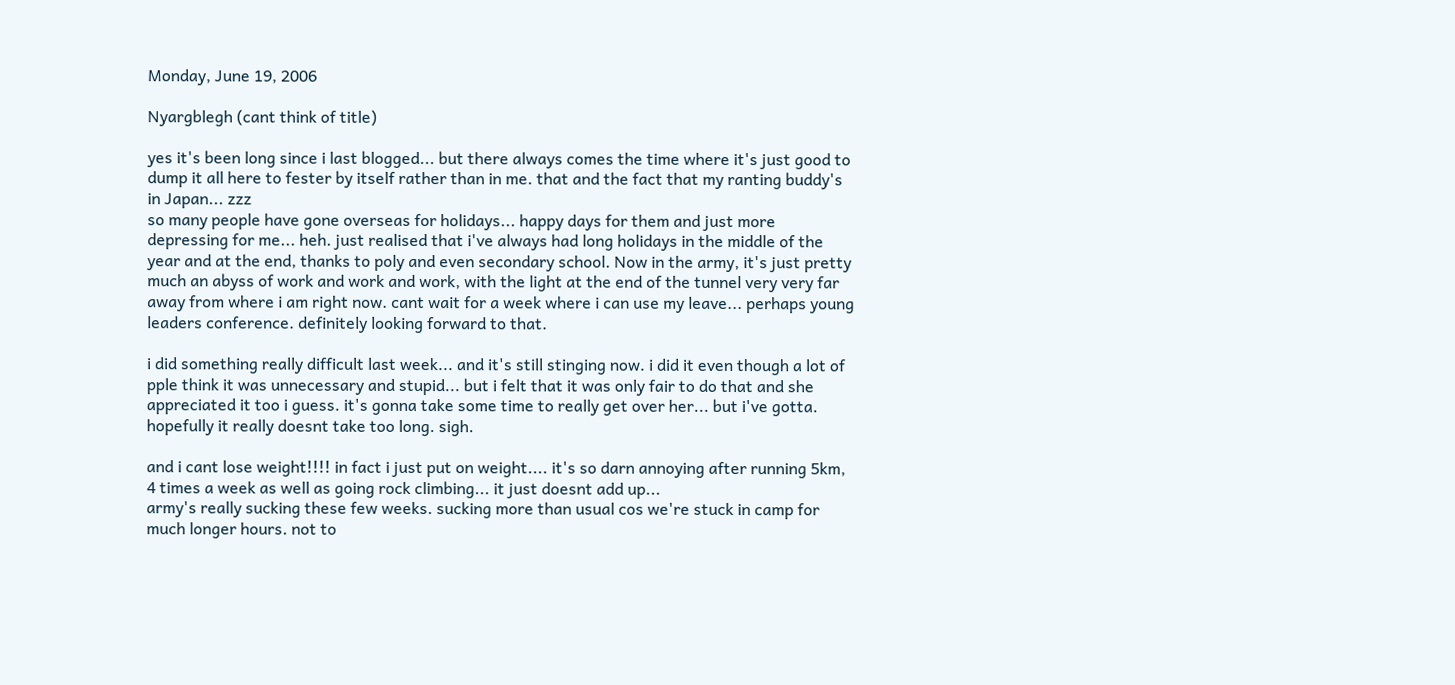Monday, June 19, 2006

Nyargblegh (cant think of title)

yes it's been long since i last blogged... but there always comes the time where it's just good to dump it all here to fester by itself rather than in me. that and the fact that my ranting buddy's in Japan... zzz
so many people have gone overseas for holidays... happy days for them and just more depressing for me... heh. just realised that i've always had long holidays in the middle of the year and at the end, thanks to poly and even secondary school. Now in the army, it's just pretty much an abyss of work and work and work, with the light at the end of the tunnel very very far away from where i am right now. cant wait for a week where i can use my leave... perhaps young leaders conference. definitely looking forward to that.

i did something really difficult last week... and it's still stinging now. i did it even though a lot of pple think it was unnecessary and stupid... but i felt that it was only fair to do that and she appreciated it too i guess. it's gonna take some time to really get over her... but i've gotta. hopefully it really doesnt take too long. sigh.

and i cant lose weight!!!! in fact i just put on weight.... it's so darn annoying after running 5km, 4 times a week as well as going rock climbing... it just doesnt add up...
army's really sucking these few weeks. sucking more than usual cos we're stuck in camp for much longer hours. not to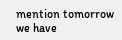mention tomorrow we have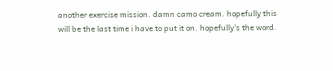another exercise mission. damn camo cream. hopefully this will be the last time i have to put it on. hopefully's the word.